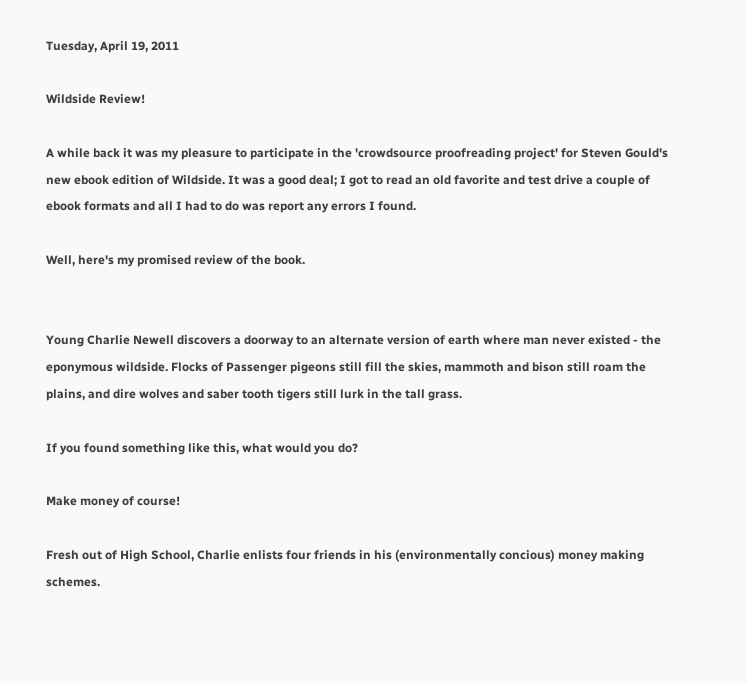Tuesday, April 19, 2011

Wildside Review!

A while back it was my pleasure to participate in the 'crowdsource proofreading project' for Steven Gould's new ebook edition of Wildside. It was a good deal; I got to read an old favorite and test drive a couple of ebook formats and all I had to do was report any errors I found.

Well, here's my promised review of the book.


Young Charlie Newell discovers a doorway to an alternate version of earth where man never existed - the eponymous wildside. Flocks of Passenger pigeons still fill the skies, mammoth and bison still roam the plains, and dire wolves and saber tooth tigers still lurk in the tall grass.

If you found something like this, what would you do?

Make money of course!

Fresh out of High School, Charlie enlists four friends in his (environmentally concious) money making schemes.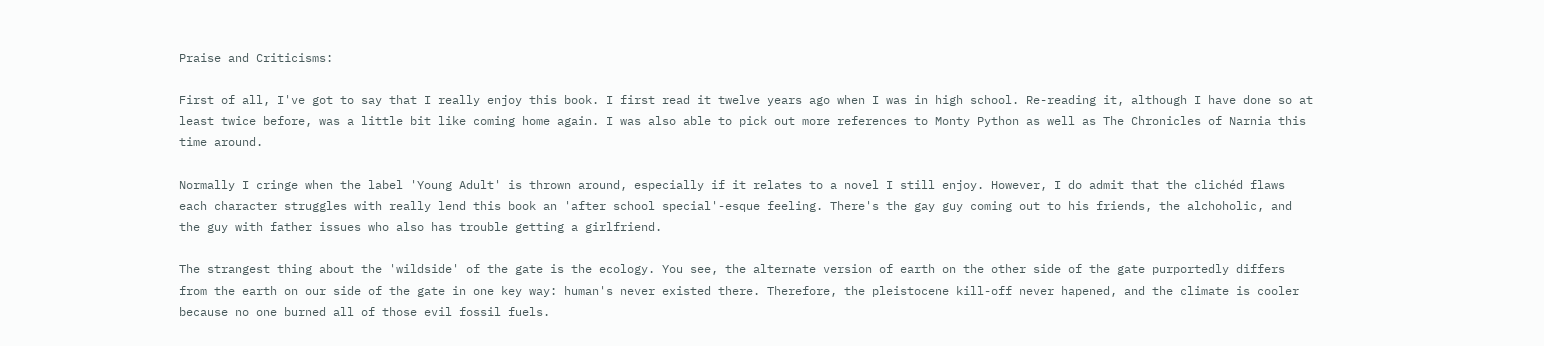Praise and Criticisms:

First of all, I've got to say that I really enjoy this book. I first read it twelve years ago when I was in high school. Re-reading it, although I have done so at least twice before, was a little bit like coming home again. I was also able to pick out more references to Monty Python as well as The Chronicles of Narnia this time around.

Normally I cringe when the label 'Young Adult' is thrown around, especially if it relates to a novel I still enjoy. However, I do admit that the clichéd flaws each character struggles with really lend this book an 'after school special'-esque feeling. There's the gay guy coming out to his friends, the alchoholic, and the guy with father issues who also has trouble getting a girlfriend.

The strangest thing about the 'wildside' of the gate is the ecology. You see, the alternate version of earth on the other side of the gate purportedly differs from the earth on our side of the gate in one key way: human's never existed there. Therefore, the pleistocene kill-off never hapened, and the climate is cooler because no one burned all of those evil fossil fuels.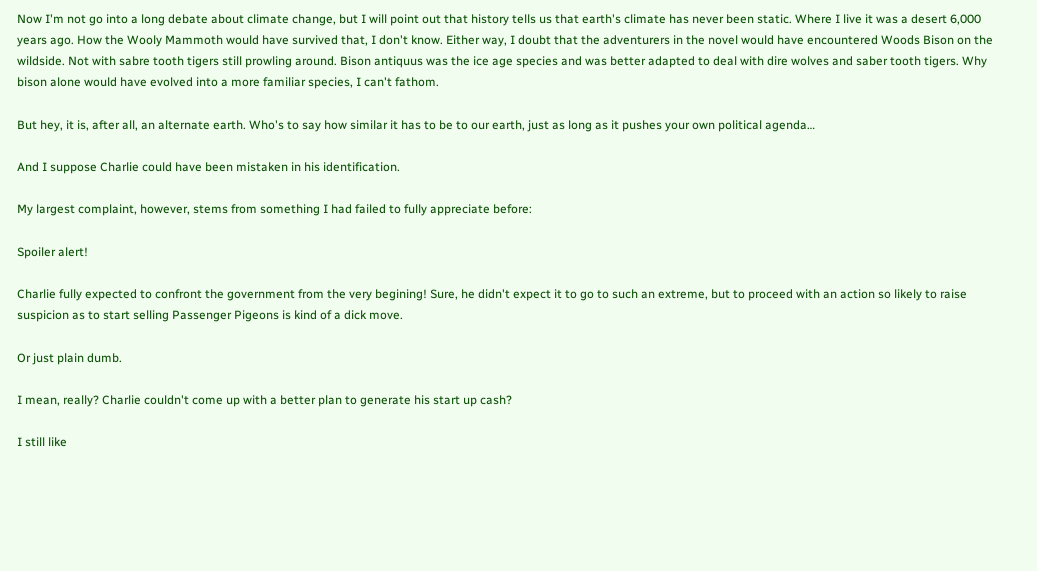Now I'm not go into a long debate about climate change, but I will point out that history tells us that earth's climate has never been static. Where I live it was a desert 6,000 years ago. How the Wooly Mammoth would have survived that, I don't know. Either way, I doubt that the adventurers in the novel would have encountered Woods Bison on the wildside. Not with sabre tooth tigers still prowling around. Bison antiquus was the ice age species and was better adapted to deal with dire wolves and saber tooth tigers. Why bison alone would have evolved into a more familiar species, I can't fathom.

But hey, it is, after all, an alternate earth. Who's to say how similar it has to be to our earth, just as long as it pushes your own political agenda…

And I suppose Charlie could have been mistaken in his identification.

My largest complaint, however, stems from something I had failed to fully appreciate before:

Spoiler alert!

Charlie fully expected to confront the government from the very begining! Sure, he didn't expect it to go to such an extreme, but to proceed with an action so likely to raise suspicion as to start selling Passenger Pigeons is kind of a dick move.

Or just plain dumb.

I mean, really? Charlie couldn't come up with a better plan to generate his start up cash?

I still like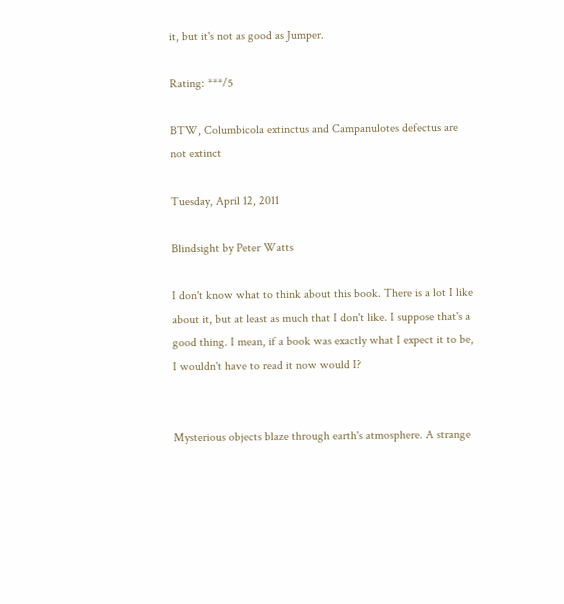it, but it's not as good as Jumper.

Rating: ***/5

BTW, Columbicola extinctus and Campanulotes defectus are not extinct

Tuesday, April 12, 2011

Blindsight by Peter Watts

I don't know what to think about this book. There is a lot I like about it, but at least as much that I don't like. I suppose that's a good thing. I mean, if a book was exactly what I expect it to be, I wouldn't have to read it now would I?


Mysterious objects blaze through earth's atmosphere. A strange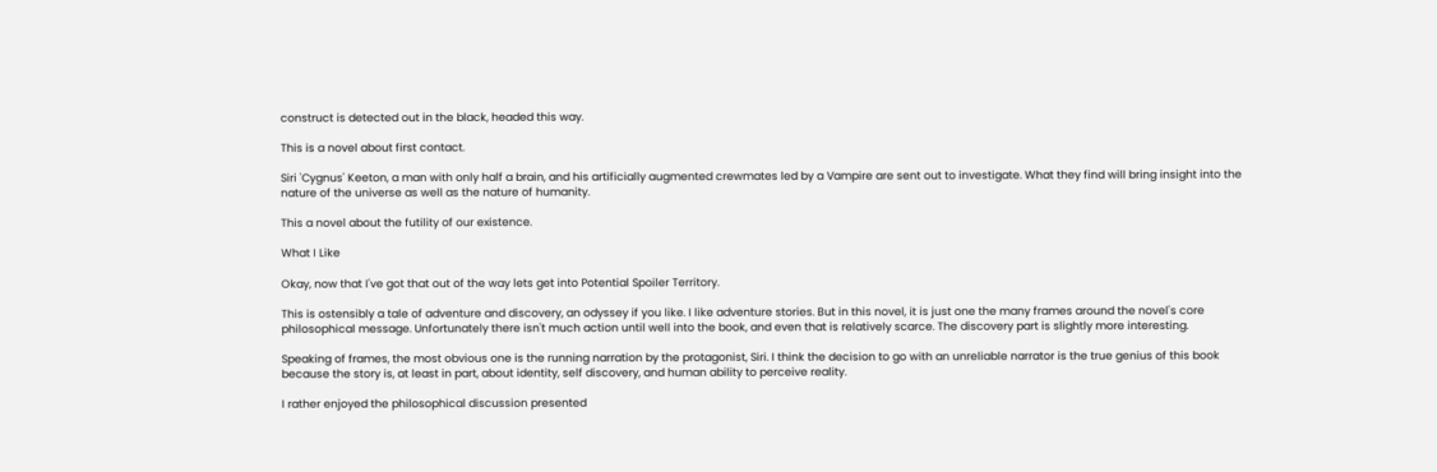construct is detected out in the black, headed this way.

This is a novel about first contact.

Siri 'Cygnus' Keeton, a man with only half a brain, and his artificially augmented crewmates led by a Vampire are sent out to investigate. What they find will bring insight into the nature of the universe as well as the nature of humanity.

This a novel about the futility of our existence.

What I Like

Okay, now that I've got that out of the way lets get into Potential Spoiler Territory.

This is ostensibly a tale of adventure and discovery, an odyssey if you like. I like adventure stories. But in this novel, it is just one the many frames around the novel's core philosophical message. Unfortunately there isn't much action until well into the book, and even that is relatively scarce. The discovery part is slightly more interesting.

Speaking of frames, the most obvious one is the running narration by the protagonist, Siri. I think the decision to go with an unreliable narrator is the true genius of this book because the story is, at least in part, about identity, self discovery, and human ability to perceive reality.

I rather enjoyed the philosophical discussion presented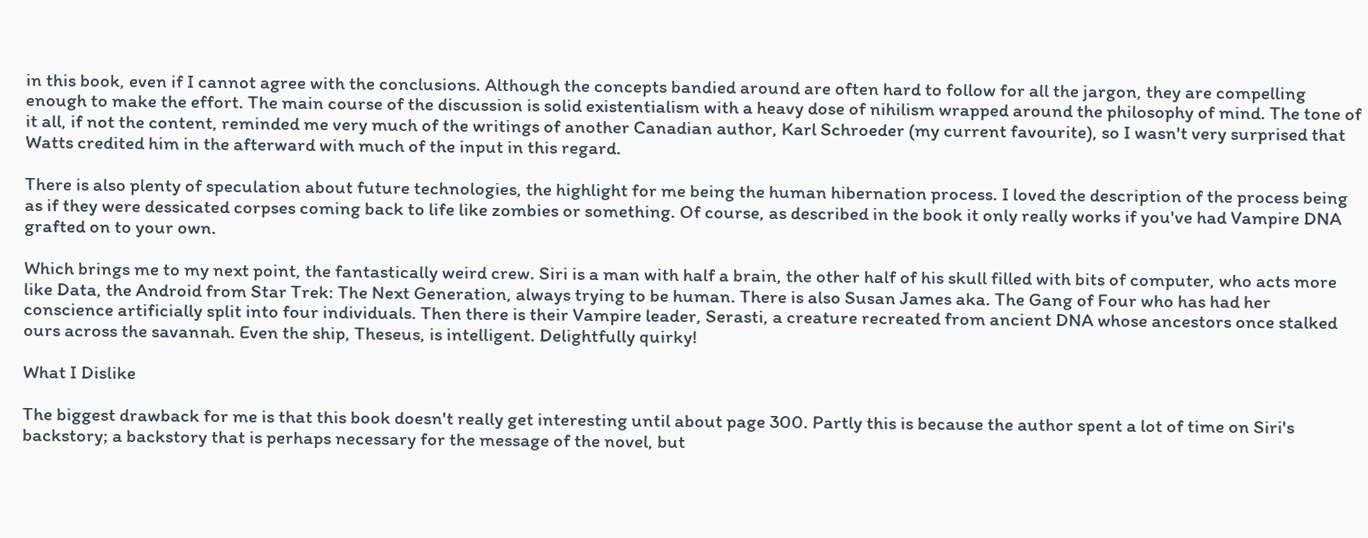in this book, even if I cannot agree with the conclusions. Although the concepts bandied around are often hard to follow for all the jargon, they are compelling enough to make the effort. The main course of the discussion is solid existentialism with a heavy dose of nihilism wrapped around the philosophy of mind. The tone of it all, if not the content, reminded me very much of the writings of another Canadian author, Karl Schroeder (my current favourite), so I wasn't very surprised that Watts credited him in the afterward with much of the input in this regard.

There is also plenty of speculation about future technologies, the highlight for me being the human hibernation process. I loved the description of the process being as if they were dessicated corpses coming back to life like zombies or something. Of course, as described in the book it only really works if you've had Vampire DNA grafted on to your own.

Which brings me to my next point, the fantastically weird crew. Siri is a man with half a brain, the other half of his skull filled with bits of computer, who acts more like Data, the Android from Star Trek: The Next Generation, always trying to be human. There is also Susan James aka. The Gang of Four who has had her conscience artificially split into four individuals. Then there is their Vampire leader, Serasti, a creature recreated from ancient DNA whose ancestors once stalked ours across the savannah. Even the ship, Theseus, is intelligent. Delightfully quirky!

What I Dislike

The biggest drawback for me is that this book doesn't really get interesting until about page 300. Partly this is because the author spent a lot of time on Siri's backstory; a backstory that is perhaps necessary for the message of the novel, but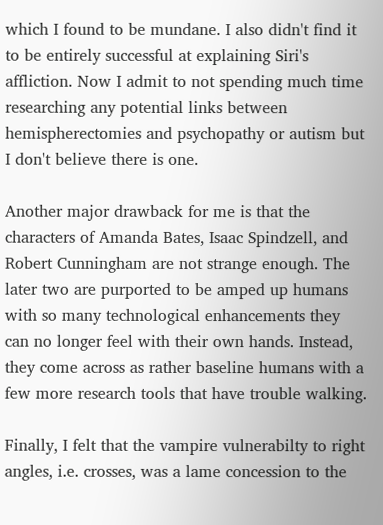which I found to be mundane. I also didn't find it to be entirely successful at explaining Siri's affliction. Now I admit to not spending much time researching any potential links between hemispherectomies and psychopathy or autism but I don't believe there is one.

Another major drawback for me is that the characters of Amanda Bates, Isaac Spindzell, and Robert Cunningham are not strange enough. The later two are purported to be amped up humans with so many technological enhancements they can no longer feel with their own hands. Instead, they come across as rather baseline humans with a few more research tools that have trouble walking.

Finally, I felt that the vampire vulnerabilty to right angles, i.e. crosses, was a lame concession to the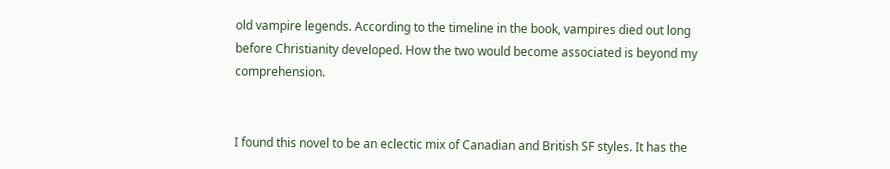old vampire legends. According to the timeline in the book, vampires died out long before Christianity developed. How the two would become associated is beyond my comprehension.


I found this novel to be an eclectic mix of Canadian and British SF styles. It has the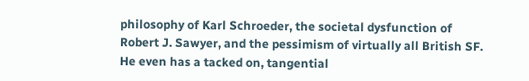philosophy of Karl Schroeder, the societal dysfunction of Robert J. Sawyer, and the pessimism of virtually all British SF. He even has a tacked on, tangential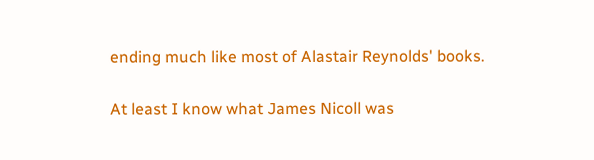ending much like most of Alastair Reynolds' books.

At least I know what James Nicoll was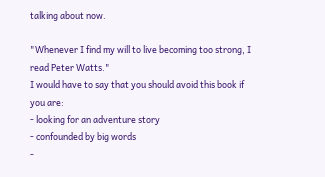talking about now.

"Whenever I find my will to live becoming too strong, I read Peter Watts."
I would have to say that you should avoid this book if you are:
- looking for an adventure story
- confounded by big words
-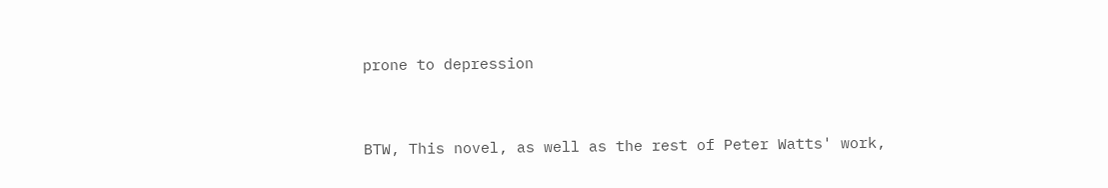prone to depression



BTW, This novel, as well as the rest of Peter Watts' work,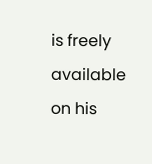is freely available on his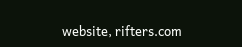website, rifters.com